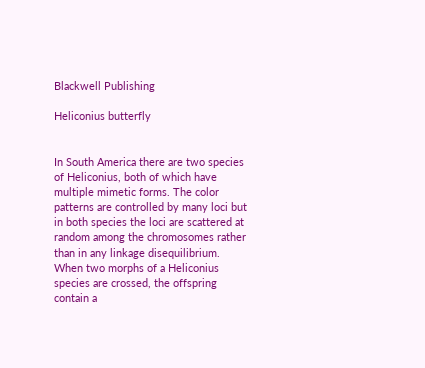Blackwell Publishing

Heliconius butterfly


In South America there are two species of Heliconius, both of which have multiple mimetic forms. The color patterns are controlled by many loci but in both species the loci are scattered at random among the chromosomes rather than in any linkage disequilibrium. When two morphs of a Heliconius species are crossed, the offspring contain a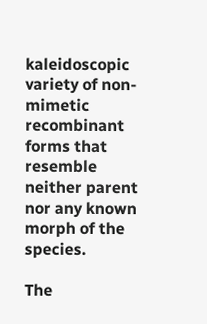kaleidoscopic variety of non-mimetic recombinant forms that resemble neither parent nor any known morph of the species.

The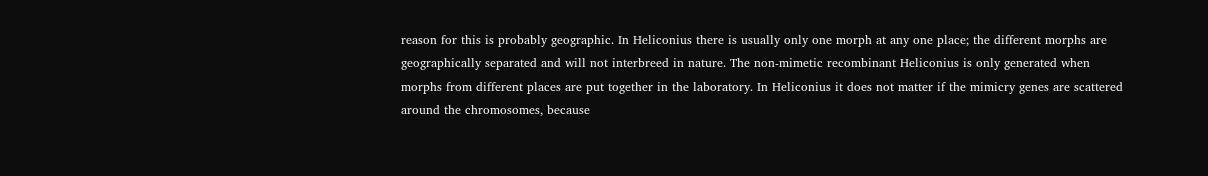reason for this is probably geographic. In Heliconius there is usually only one morph at any one place; the different morphs are geographically separated and will not interbreed in nature. The non-mimetic recombinant Heliconius is only generated when morphs from different places are put together in the laboratory. In Heliconius it does not matter if the mimicry genes are scattered around the chromosomes, because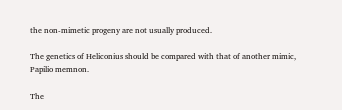the non-mimetic progeny are not usually produced.

The genetics of Heliconius should be compared with that of another mimic, Papilio memnon.

The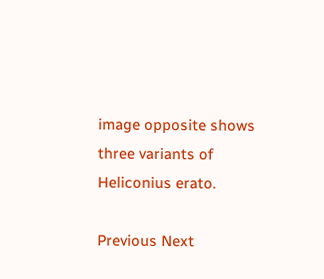image opposite shows three variants of Heliconius erato.

Previous Next